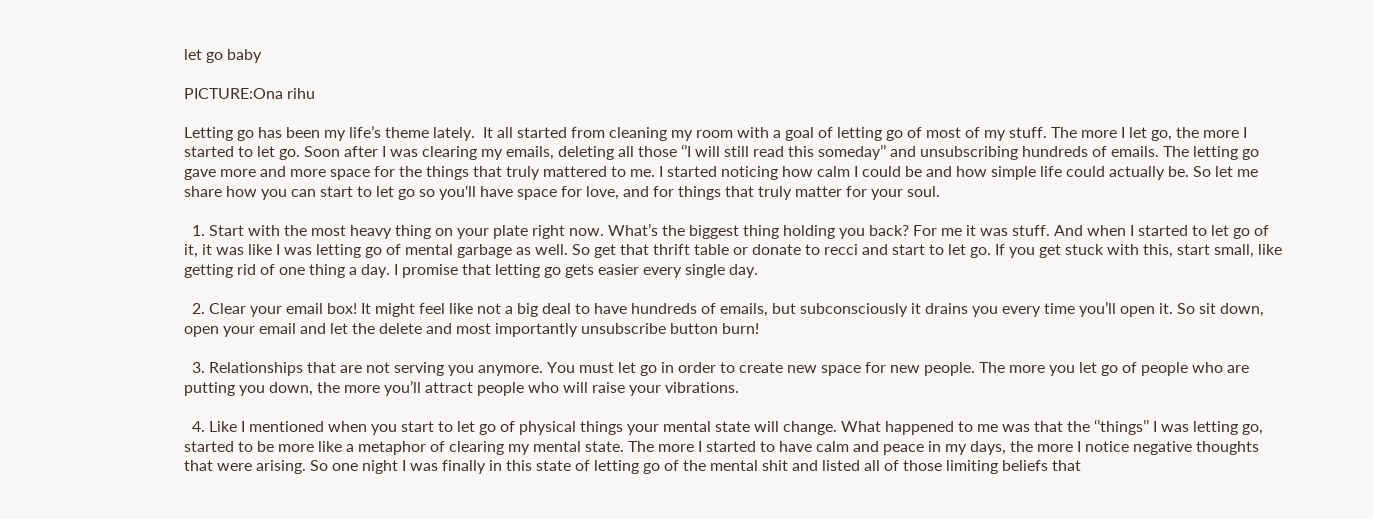let go baby

PICTURE:Ona rihu

Letting go has been my life’s theme lately.  It all started from cleaning my room with a goal of letting go of most of my stuff. The more I let go, the more I started to let go. Soon after I was clearing my emails, deleting all those ‘’I will still read this someday’’ and unsubscribing hundreds of emails. The letting go gave more and more space for the things that truly mattered to me. I started noticing how calm I could be and how simple life could actually be. So let me share how you can start to let go so you'll have space for love, and for things that truly matter for your soul.

  1. Start with the most heavy thing on your plate right now. What’s the biggest thing holding you back? For me it was stuff. And when I started to let go of it, it was like I was letting go of mental garbage as well. So get that thrift table or donate to recci and start to let go. If you get stuck with this, start small, like getting rid of one thing a day. I promise that letting go gets easier every single day.

  2. Clear your email box! It might feel like not a big deal to have hundreds of emails, but subconsciously it drains you every time you’ll open it. So sit down, open your email and let the delete and most importantly unsubscribe button burn!

  3. Relationships that are not serving you anymore. You must let go in order to create new space for new people. The more you let go of people who are putting you down, the more you’ll attract people who will raise your vibrations.

  4. Like I mentioned when you start to let go of physical things your mental state will change. What happened to me was that the ‘’things’’ I was letting go, started to be more like a metaphor of clearing my mental state. The more I started to have calm and peace in my days, the more I notice negative thoughts that were arising. So one night I was finally in this state of letting go of the mental shit and listed all of those limiting beliefs that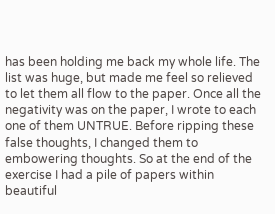has been holding me back my whole life. The list was huge, but made me feel so relieved to let them all flow to the paper. Once all the negativity was on the paper, I wrote to each one of them UNTRUE. Before ripping these false thoughts, I changed them to embowering thoughts. So at the end of the exercise I had a pile of papers within beautiful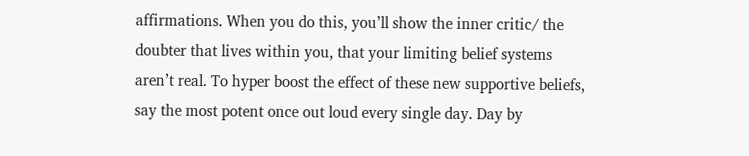affirmations. When you do this, you’ll show the inner critic/ the doubter that lives within you, that your limiting belief systems aren’t real. To hyper boost the effect of these new supportive beliefs, say the most potent once out loud every single day. Day by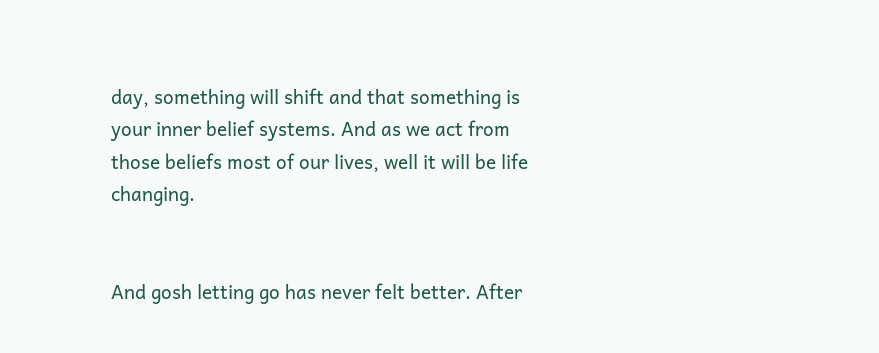day, something will shift and that something is your inner belief systems. And as we act from those beliefs most of our lives, well it will be life changing.


And gosh letting go has never felt better. After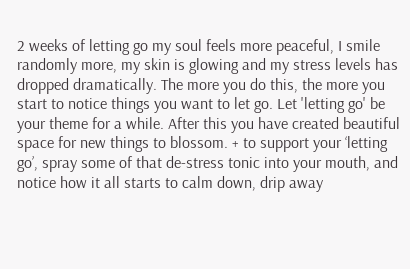2 weeks of letting go my soul feels more peaceful, I smile randomly more, my skin is glowing and my stress levels has dropped dramatically. The more you do this, the more you start to notice things you want to let go. Let 'letting go' be your theme for a while. After this you have created beautiful space for new things to blossom. + to support your ‘letting go’, spray some of that de-stress tonic into your mouth, and notice how it all starts to calm down, drip away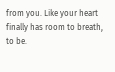from you. Like your heart finally has room to breath, to be.